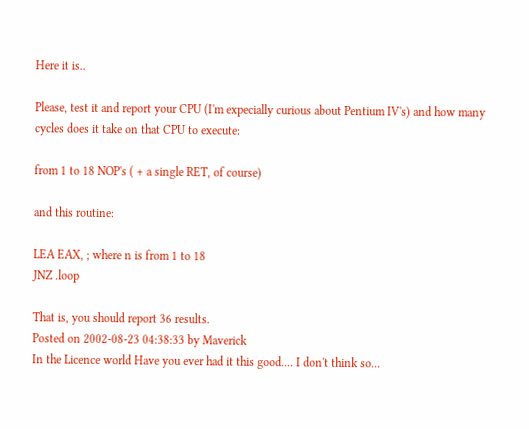Here it is..

Please, test it and report your CPU (I'm expecially curious about Pentium IV's) and how many cycles does it take on that CPU to execute:

from 1 to 18 NOP's ( + a single RET, of course)

and this routine:

LEA EAX, ; where n is from 1 to 18
JNZ .loop

That is, you should report 36 results.
Posted on 2002-08-23 04:38:33 by Maverick
In the Licence world Have you ever had it this good.... I don't think so...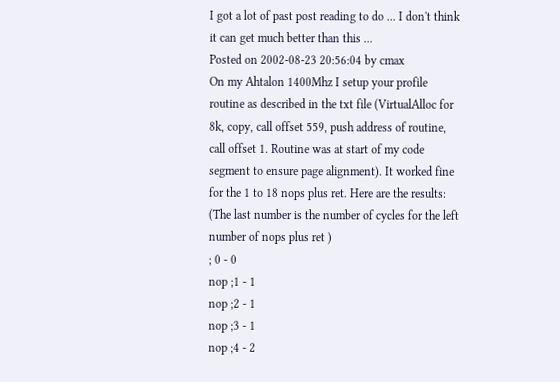I got a lot of past post reading to do ... I don't think it can get much better than this ...
Posted on 2002-08-23 20:56:04 by cmax
On my Ahtalon 1400Mhz I setup your profile routine as described in the txt file (VirtualAlloc for 8k, copy, call offset 559, push address of routine, call offset 1. Routine was at start of my code segment to ensure page alignment). It worked fine for the 1 to 18 nops plus ret. Here are the results: (The last number is the number of cycles for the left number of nops plus ret )
; 0 - 0
nop ;1 - 1
nop ;2 - 1
nop ;3 - 1
nop ;4 - 2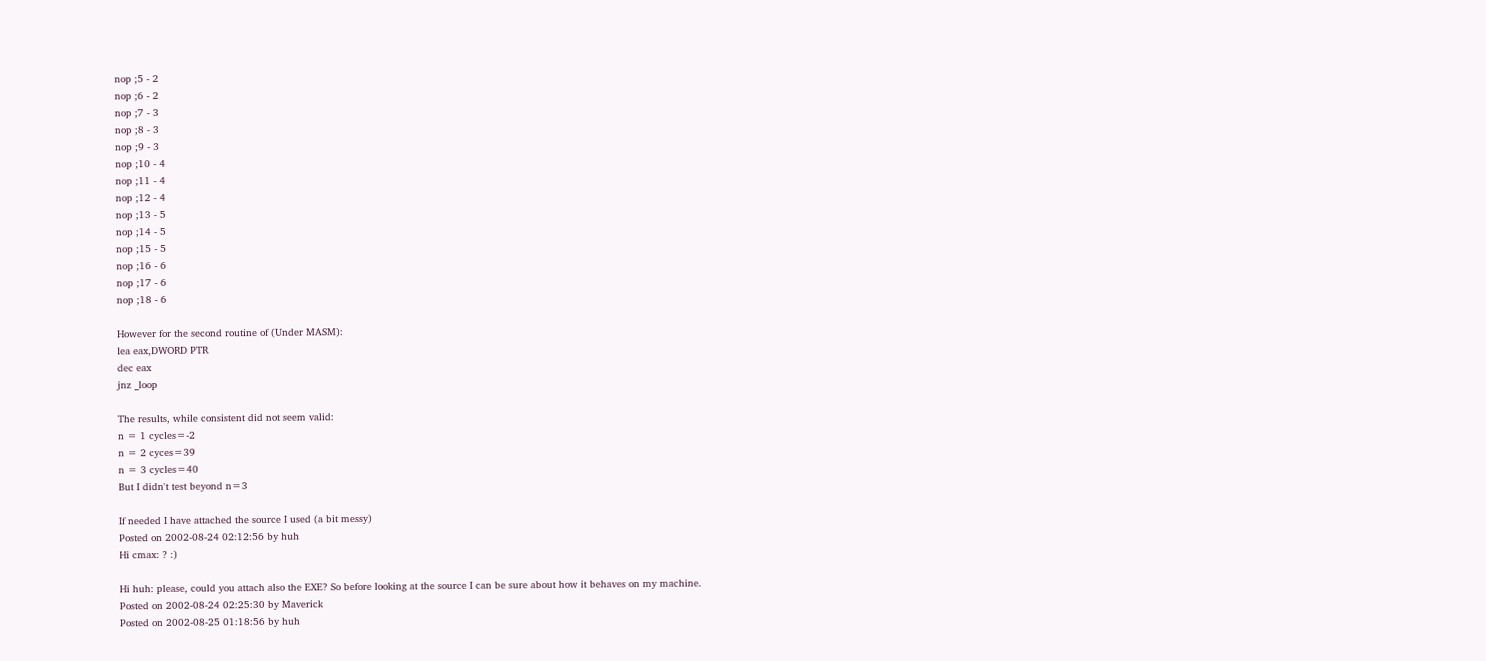nop ;5 - 2
nop ;6 - 2
nop ;7 - 3
nop ;8 - 3
nop ;9 - 3
nop ;10 - 4
nop ;11 - 4
nop ;12 - 4
nop ;13 - 5
nop ;14 - 5
nop ;15 - 5
nop ;16 - 6
nop ;17 - 6
nop ;18 - 6

However for the second routine of (Under MASM):
lea eax,DWORD PTR
dec eax
jnz _loop

The results, while consistent did not seem valid:
n = 1 cycles=-2
n = 2 cyces=39
n = 3 cycles=40
But I didn't test beyond n=3

If needed I have attached the source I used (a bit messy)
Posted on 2002-08-24 02:12:56 by huh
Hi cmax: ? :)

Hi huh: please, could you attach also the EXE? So before looking at the source I can be sure about how it behaves on my machine.
Posted on 2002-08-24 02:25:30 by Maverick
Posted on 2002-08-25 01:18:56 by huh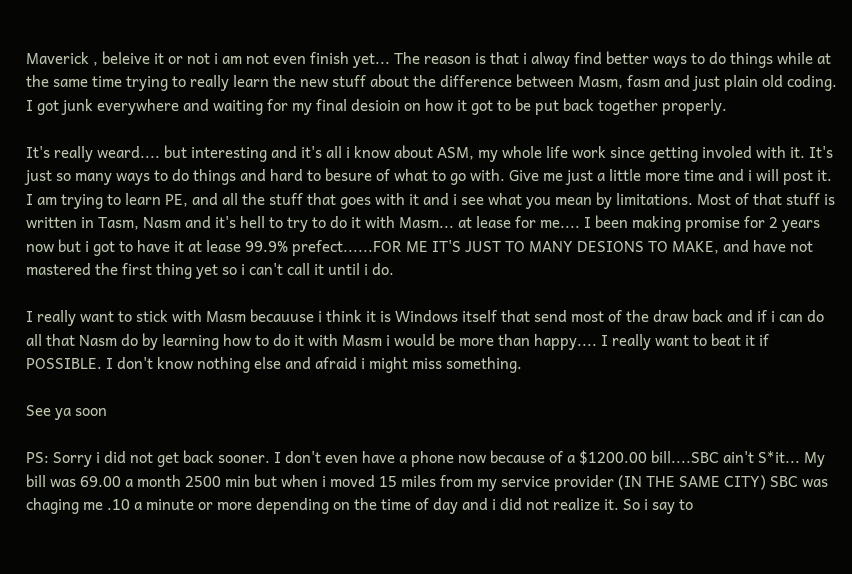Maverick , beleive it or not i am not even finish yet... The reason is that i alway find better ways to do things while at the same time trying to really learn the new stuff about the difference between Masm, fasm and just plain old coding. I got junk everywhere and waiting for my final desioin on how it got to be put back together properly.

It's really weard.... but interesting and it's all i know about ASM, my whole life work since getting involed with it. It's just so many ways to do things and hard to besure of what to go with. Give me just a little more time and i will post it. I am trying to learn PE, and all the stuff that goes with it and i see what you mean by limitations. Most of that stuff is written in Tasm, Nasm and it's hell to try to do it with Masm... at lease for me.... I been making promise for 2 years now but i got to have it at lease 99.9% prefect......FOR ME IT'S JUST TO MANY DESIONS TO MAKE, and have not mastered the first thing yet so i can't call it until i do.

I really want to stick with Masm becauuse i think it is Windows itself that send most of the draw back and if i can do all that Nasm do by learning how to do it with Masm i would be more than happy.... I really want to beat it if POSSIBLE. I don't know nothing else and afraid i might miss something.

See ya soon

PS: Sorry i did not get back sooner. I don't even have a phone now because of a $1200.00 bill....SBC ain't S*it... My bill was 69.00 a month 2500 min but when i moved 15 miles from my service provider (IN THE SAME CITY) SBC was chaging me .10 a minute or more depending on the time of day and i did not realize it. So i say to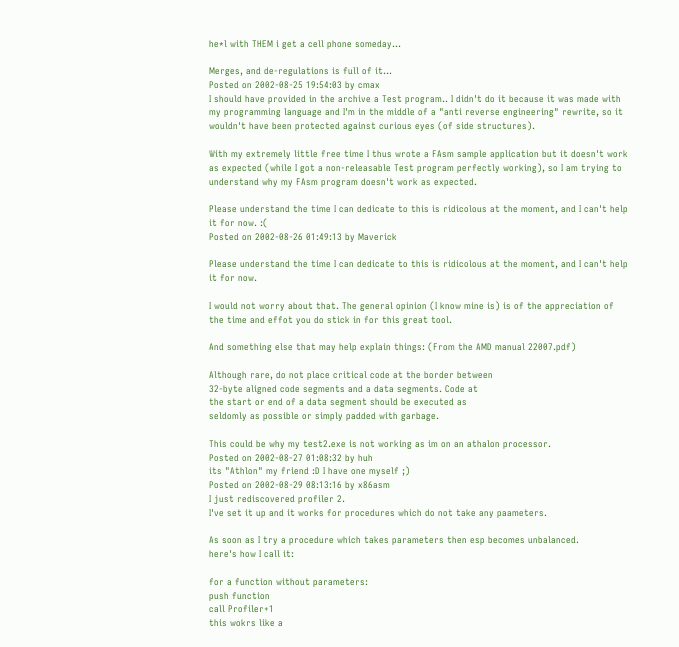he*l with THEM i get a cell phone someday...

Merges, and de-regulations is full of it...
Posted on 2002-08-25 19:54:03 by cmax
I should have provided in the archive a Test program.. I didn't do it because it was made with my programming language and I'm in the middle of a "anti reverse engineering" rewrite, so it wouldn't have been protected against curious eyes (of side structures).

With my extremely little free time I thus wrote a FAsm sample application but it doesn't work as expected (while I got a non-releasable Test program perfectly working), so I am trying to understand why my FAsm program doesn't work as expected.

Please understand the time I can dedicate to this is ridicolous at the moment, and I can't help it for now. :(
Posted on 2002-08-26 01:49:13 by Maverick

Please understand the time I can dedicate to this is ridicolous at the moment, and I can't help it for now.

I would not worry about that. The general opinion (I know mine is) is of the appreciation of the time and effot you do stick in for this great tool.

And something else that may help explain things: (From the AMD manual 22007.pdf)

Although rare, do not place critical code at the border between
32-byte aligned code segments and a data segments. Code at
the start or end of a data segment should be executed as
seldomly as possible or simply padded with garbage.

This could be why my test2.exe is not working as im on an athalon processor.
Posted on 2002-08-27 01:08:32 by huh
its "Athlon" my friend :D I have one myself ;)
Posted on 2002-08-29 08:13:16 by x86asm
I just rediscovered profiler 2.
I've set it up and it works for procedures which do not take any paameters.

As soon as I try a procedure which takes parameters then esp becomes unbalanced.
here's how I call it:

for a function without parameters:
push function
call Profiler+1
this wokrs like a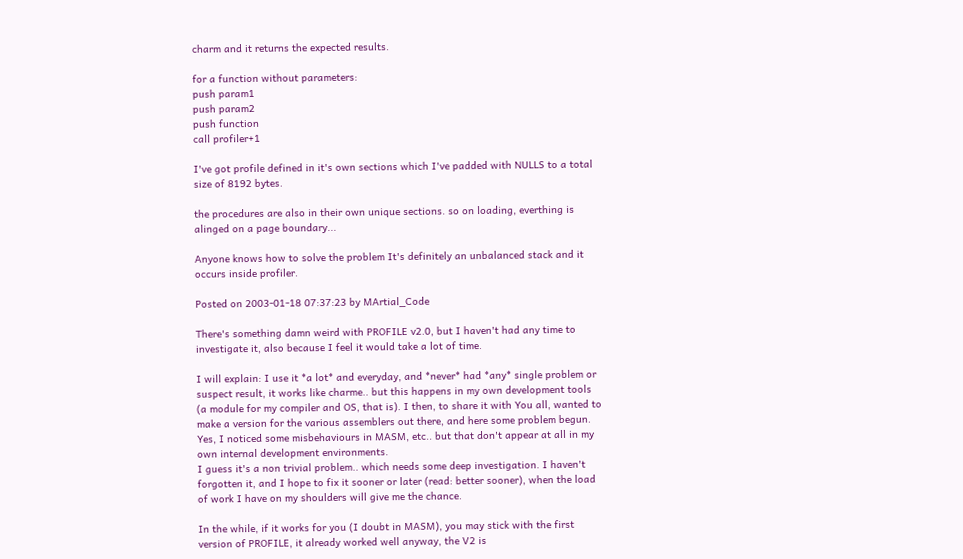charm and it returns the expected results.

for a function without parameters:
push param1
push param2
push function
call profiler+1

I've got profile defined in it's own sections which I've padded with NULLS to a total size of 8192 bytes.

the procedures are also in their own unique sections. so on loading, everthing is alinged on a page boundary...

Anyone knows how to solve the problem It's definitely an unbalanced stack and it occurs inside profiler.

Posted on 2003-01-18 07:37:23 by MArtial_Code

There's something damn weird with PROFILE v2.0, but I haven't had any time to investigate it, also because I feel it would take a lot of time.

I will explain: I use it *a lot* and everyday, and *never* had *any* single problem or suspect result, it works like charme.. but this happens in my own development tools (a module for my compiler and OS, that is). I then, to share it with You all, wanted to make a version for the various assemblers out there, and here some problem begun. Yes, I noticed some misbehaviours in MASM, etc.. but that don't appear at all in my own internal development environments.
I guess it's a non trivial problem.. which needs some deep investigation. I haven't forgotten it, and I hope to fix it sooner or later (read: better sooner), when the load of work I have on my shoulders will give me the chance.

In the while, if it works for you (I doubt in MASM), you may stick with the first version of PROFILE, it already worked well anyway, the V2 is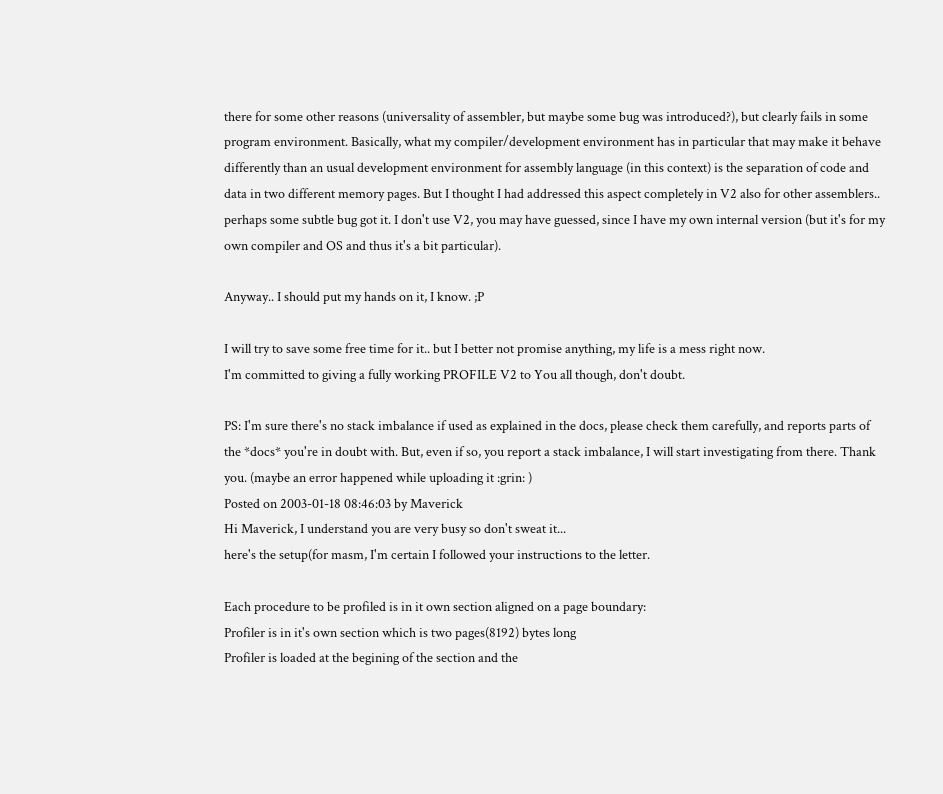there for some other reasons (universality of assembler, but maybe some bug was introduced?), but clearly fails in some program environment. Basically, what my compiler/development environment has in particular that may make it behave differently than an usual development environment for assembly language (in this context) is the separation of code and data in two different memory pages. But I thought I had addressed this aspect completely in V2 also for other assemblers.. perhaps some subtle bug got it. I don't use V2, you may have guessed, since I have my own internal version (but it's for my own compiler and OS and thus it's a bit particular).

Anyway.. I should put my hands on it, I know. ;P

I will try to save some free time for it.. but I better not promise anything, my life is a mess right now.
I'm committed to giving a fully working PROFILE V2 to You all though, don't doubt.

PS: I'm sure there's no stack imbalance if used as explained in the docs, please check them carefully, and reports parts of the *docs* you're in doubt with. But, even if so, you report a stack imbalance, I will start investigating from there. Thank you. (maybe an error happened while uploading it :grin: )
Posted on 2003-01-18 08:46:03 by Maverick
Hi Maverick, I understand you are very busy so don't sweat it...
here's the setup(for masm, I'm certain I followed your instructions to the letter.

Each procedure to be profiled is in it own section aligned on a page boundary:
Profiler is in it's own section which is two pages(8192) bytes long
Profiler is loaded at the begining of the section and the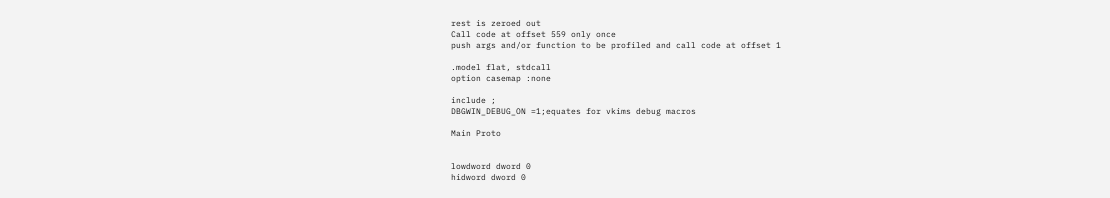rest is zeroed out
Call code at offset 559 only once
push args and/or function to be profiled and call code at offset 1

.model flat, stdcall
option casemap :none

include ;
DBGWIN_DEBUG_ON =1;equates for vkims debug macros

Main Proto


lowdword dword 0
hidword dword 0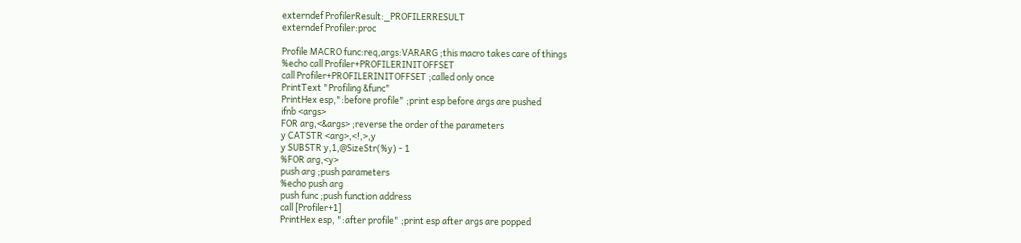externdef ProfilerResult:_PROFILERRESULT
externdef Profiler:proc

Profile MACRO func:req,args:VARARG ;this macro takes care of things
%echo call Profiler+PROFILERINITOFFSET
call Profiler+PROFILERINITOFFSET ;called only once
PrintText "Profiling &func"
PrintHex esp,":before profile" ;print esp before args are pushed
ifnb <args>
FOR arg,<&args> ;reverse the order of the parameters
y CATSTR <arg>,<!,>,y
y SUBSTR y,1,@SizeStr(%y) - 1
%FOR arg,<y>
push arg ;push parameters
%echo push arg
push func ;push function address
call [Profiler+1]
PrintHex esp, ":after profile" ;print esp after args are popped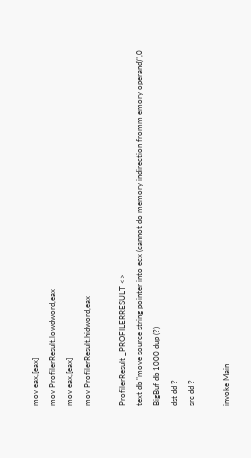mov eax,[eax]
mov ProfilerResult.lowdword,eax
mov eax,[eax]
mov ProfilerResult.hidword,eax

ProfilerResult _PROFILERRESULT <>
text db "move source string pointer into ecx (cannot do memory indirection fromm emory operand)",0
BigBuf db 1000 dup (?)
dst dd ?
src dd ?

invoke Main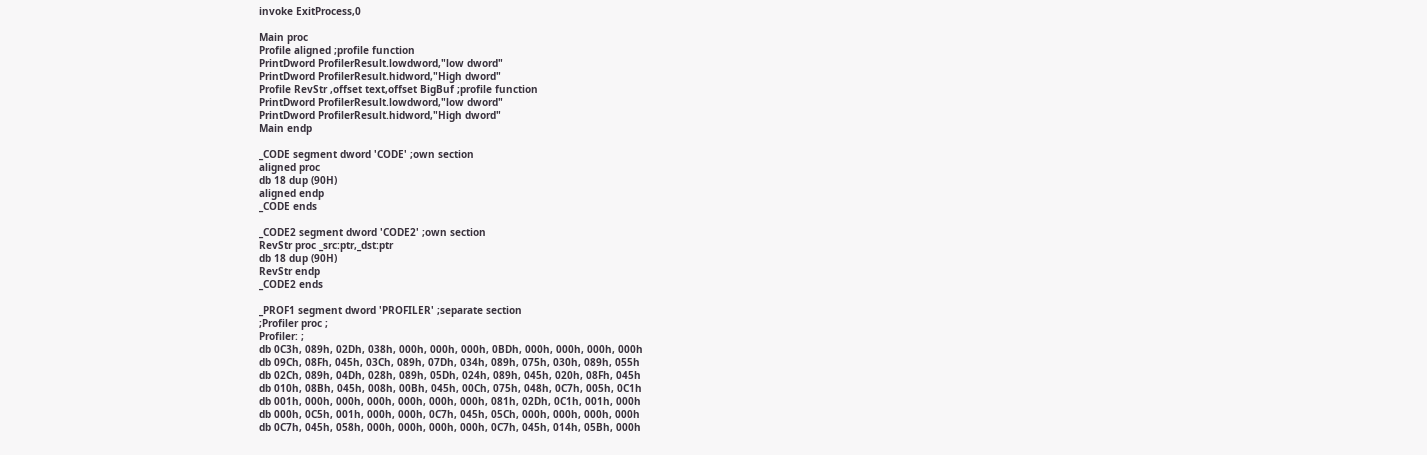invoke ExitProcess,0

Main proc
Profile aligned ;profile function
PrintDword ProfilerResult.lowdword,"low dword"
PrintDword ProfilerResult.hidword,"High dword"
Profile RevStr ,offset text,offset BigBuf ;profile function
PrintDword ProfilerResult.lowdword,"low dword"
PrintDword ProfilerResult.hidword,"High dword"
Main endp

_CODE segment dword 'CODE' ;own section
aligned proc
db 18 dup (90H)
aligned endp
_CODE ends

_CODE2 segment dword 'CODE2' ;own section
RevStr proc _src:ptr,_dst:ptr
db 18 dup (90H)
RevStr endp
_CODE2 ends

_PROF1 segment dword 'PROFILER' ;separate section
;Profiler proc ;
Profiler: ;
db 0C3h, 089h, 02Dh, 038h, 000h, 000h, 000h, 0BDh, 000h, 000h, 000h, 000h
db 09Ch, 08Fh, 045h, 03Ch, 089h, 07Dh, 034h, 089h, 075h, 030h, 089h, 055h
db 02Ch, 089h, 04Dh, 028h, 089h, 05Dh, 024h, 089h, 045h, 020h, 08Fh, 045h
db 010h, 08Bh, 045h, 008h, 00Bh, 045h, 00Ch, 075h, 048h, 0C7h, 005h, 0C1h
db 001h, 000h, 000h, 000h, 000h, 000h, 000h, 081h, 02Dh, 0C1h, 001h, 000h
db 000h, 0C5h, 001h, 000h, 000h, 0C7h, 045h, 05Ch, 000h, 000h, 000h, 000h
db 0C7h, 045h, 058h, 000h, 000h, 000h, 000h, 0C7h, 045h, 014h, 05Bh, 000h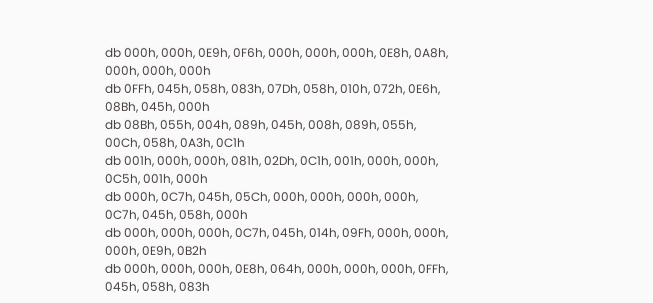db 000h, 000h, 0E9h, 0F6h, 000h, 000h, 000h, 0E8h, 0A8h, 000h, 000h, 000h
db 0FFh, 045h, 058h, 083h, 07Dh, 058h, 010h, 072h, 0E6h, 08Bh, 045h, 000h
db 08Bh, 055h, 004h, 089h, 045h, 008h, 089h, 055h, 00Ch, 058h, 0A3h, 0C1h
db 001h, 000h, 000h, 081h, 02Dh, 0C1h, 001h, 000h, 000h, 0C5h, 001h, 000h
db 000h, 0C7h, 045h, 05Ch, 000h, 000h, 000h, 000h, 0C7h, 045h, 058h, 000h
db 000h, 000h, 000h, 0C7h, 045h, 014h, 09Fh, 000h, 000h, 000h, 0E9h, 0B2h
db 000h, 000h, 000h, 0E8h, 064h, 000h, 000h, 000h, 0FFh, 045h, 058h, 083h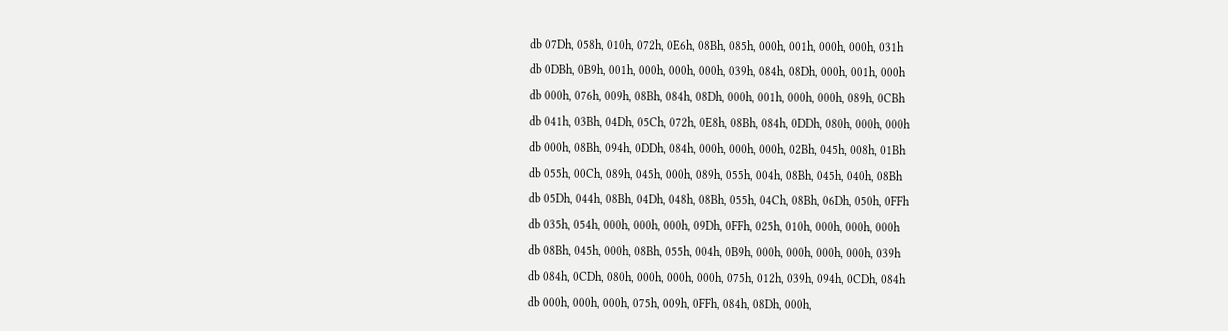db 07Dh, 058h, 010h, 072h, 0E6h, 08Bh, 085h, 000h, 001h, 000h, 000h, 031h
db 0DBh, 0B9h, 001h, 000h, 000h, 000h, 039h, 084h, 08Dh, 000h, 001h, 000h
db 000h, 076h, 009h, 08Bh, 084h, 08Dh, 000h, 001h, 000h, 000h, 089h, 0CBh
db 041h, 03Bh, 04Dh, 05Ch, 072h, 0E8h, 08Bh, 084h, 0DDh, 080h, 000h, 000h
db 000h, 08Bh, 094h, 0DDh, 084h, 000h, 000h, 000h, 02Bh, 045h, 008h, 01Bh
db 055h, 00Ch, 089h, 045h, 000h, 089h, 055h, 004h, 08Bh, 045h, 040h, 08Bh
db 05Dh, 044h, 08Bh, 04Dh, 048h, 08Bh, 055h, 04Ch, 08Bh, 06Dh, 050h, 0FFh
db 035h, 054h, 000h, 000h, 000h, 09Dh, 0FFh, 025h, 010h, 000h, 000h, 000h
db 08Bh, 045h, 000h, 08Bh, 055h, 004h, 0B9h, 000h, 000h, 000h, 000h, 039h
db 084h, 0CDh, 080h, 000h, 000h, 000h, 075h, 012h, 039h, 094h, 0CDh, 084h
db 000h, 000h, 000h, 075h, 009h, 0FFh, 084h, 08Dh, 000h,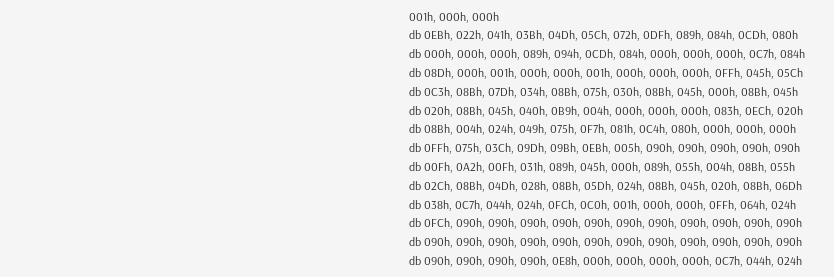001h, 000h, 000h
db 0EBh, 022h, 041h, 03Bh, 04Dh, 05Ch, 072h, 0DFh, 089h, 084h, 0CDh, 080h
db 000h, 000h, 000h, 089h, 094h, 0CDh, 084h, 000h, 000h, 000h, 0C7h, 084h
db 08Dh, 000h, 001h, 000h, 000h, 001h, 000h, 000h, 000h, 0FFh, 045h, 05Ch
db 0C3h, 08Bh, 07Dh, 034h, 08Bh, 075h, 030h, 08Bh, 045h, 000h, 08Bh, 045h
db 020h, 08Bh, 045h, 040h, 0B9h, 004h, 000h, 000h, 000h, 083h, 0ECh, 020h
db 08Bh, 004h, 024h, 049h, 075h, 0F7h, 081h, 0C4h, 080h, 000h, 000h, 000h
db 0FFh, 075h, 03Ch, 09Dh, 09Bh, 0EBh, 005h, 090h, 090h, 090h, 090h, 090h
db 00Fh, 0A2h, 00Fh, 031h, 089h, 045h, 000h, 089h, 055h, 004h, 08Bh, 055h
db 02Ch, 08Bh, 04Dh, 028h, 08Bh, 05Dh, 024h, 08Bh, 045h, 020h, 08Bh, 06Dh
db 038h, 0C7h, 044h, 024h, 0FCh, 0C0h, 001h, 000h, 000h, 0FFh, 064h, 024h
db 0FCh, 090h, 090h, 090h, 090h, 090h, 090h, 090h, 090h, 090h, 090h, 090h
db 090h, 090h, 090h, 090h, 090h, 090h, 090h, 090h, 090h, 090h, 090h, 090h
db 090h, 090h, 090h, 090h, 0E8h, 000h, 000h, 000h, 000h, 0C7h, 044h, 024h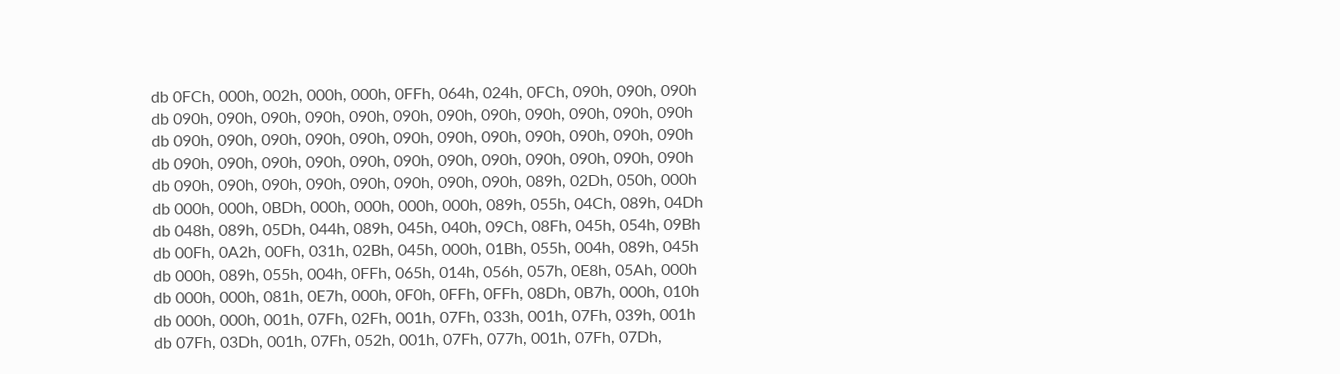db 0FCh, 000h, 002h, 000h, 000h, 0FFh, 064h, 024h, 0FCh, 090h, 090h, 090h
db 090h, 090h, 090h, 090h, 090h, 090h, 090h, 090h, 090h, 090h, 090h, 090h
db 090h, 090h, 090h, 090h, 090h, 090h, 090h, 090h, 090h, 090h, 090h, 090h
db 090h, 090h, 090h, 090h, 090h, 090h, 090h, 090h, 090h, 090h, 090h, 090h
db 090h, 090h, 090h, 090h, 090h, 090h, 090h, 090h, 089h, 02Dh, 050h, 000h
db 000h, 000h, 0BDh, 000h, 000h, 000h, 000h, 089h, 055h, 04Ch, 089h, 04Dh
db 048h, 089h, 05Dh, 044h, 089h, 045h, 040h, 09Ch, 08Fh, 045h, 054h, 09Bh
db 00Fh, 0A2h, 00Fh, 031h, 02Bh, 045h, 000h, 01Bh, 055h, 004h, 089h, 045h
db 000h, 089h, 055h, 004h, 0FFh, 065h, 014h, 056h, 057h, 0E8h, 05Ah, 000h
db 000h, 000h, 081h, 0E7h, 000h, 0F0h, 0FFh, 0FFh, 08Dh, 0B7h, 000h, 010h
db 000h, 000h, 001h, 07Fh, 02Fh, 001h, 07Fh, 033h, 001h, 07Fh, 039h, 001h
db 07Fh, 03Dh, 001h, 07Fh, 052h, 001h, 07Fh, 077h, 001h, 07Fh, 07Dh,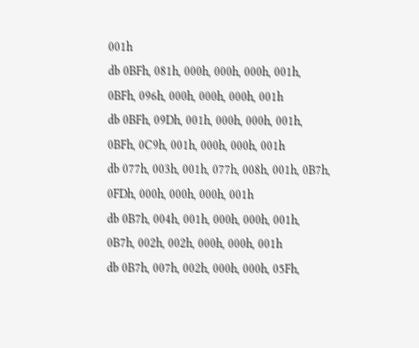001h
db 0BFh, 081h, 000h, 000h, 000h, 001h, 0BFh, 096h, 000h, 000h, 000h, 001h
db 0BFh, 09Dh, 001h, 000h, 000h, 001h, 0BFh, 0C9h, 001h, 000h, 000h, 001h
db 077h, 003h, 001h, 077h, 008h, 001h, 0B7h, 0FDh, 000h, 000h, 000h, 001h
db 0B7h, 004h, 001h, 000h, 000h, 001h, 0B7h, 002h, 002h, 000h, 000h, 001h
db 0B7h, 007h, 002h, 000h, 000h, 05Fh,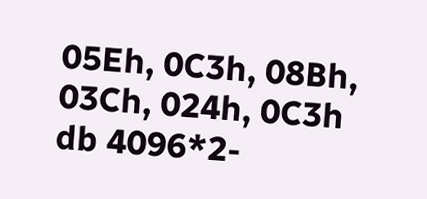05Eh, 0C3h, 08Bh, 03Ch, 024h, 0C3h
db 4096*2-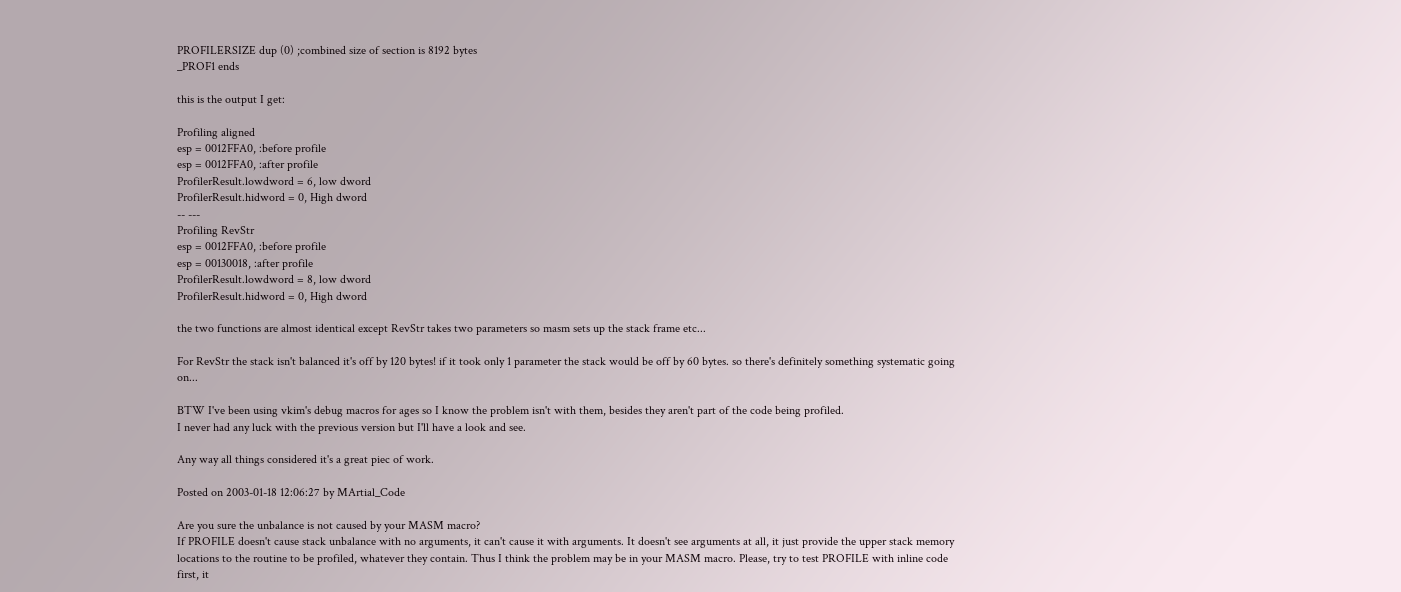PROFILERSIZE dup (0) ;combined size of section is 8192 bytes
_PROF1 ends

this is the output I get:

Profiling aligned
esp = 0012FFA0, :before profile
esp = 0012FFA0, :after profile
ProfilerResult.lowdword = 6, low dword
ProfilerResult.hidword = 0, High dword
-- ---
Profiling RevStr
esp = 0012FFA0, :before profile
esp = 00130018, :after profile
ProfilerResult.lowdword = 8, low dword
ProfilerResult.hidword = 0, High dword

the two functions are almost identical except RevStr takes two parameters so masm sets up the stack frame etc...

For RevStr the stack isn't balanced it's off by 120 bytes! if it took only 1 parameter the stack would be off by 60 bytes. so there's definitely something systematic going on...

BTW I've been using vkim's debug macros for ages so I know the problem isn't with them, besides they aren't part of the code being profiled.
I never had any luck with the previous version but I'll have a look and see.

Any way all things considered it's a great piec of work.

Posted on 2003-01-18 12:06:27 by MArtial_Code

Are you sure the unbalance is not caused by your MASM macro?
If PROFILE doesn't cause stack unbalance with no arguments, it can't cause it with arguments. It doesn't see arguments at all, it just provide the upper stack memory locations to the routine to be profiled, whatever they contain. Thus I think the problem may be in your MASM macro. Please, try to test PROFILE with inline code first, it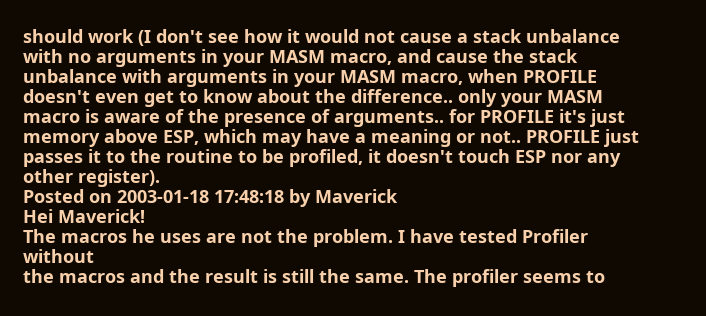should work (I don't see how it would not cause a stack unbalance with no arguments in your MASM macro, and cause the stack unbalance with arguments in your MASM macro, when PROFILE doesn't even get to know about the difference.. only your MASM macro is aware of the presence of arguments.. for PROFILE it's just memory above ESP, which may have a meaning or not.. PROFILE just passes it to the routine to be profiled, it doesn't touch ESP nor any other register).
Posted on 2003-01-18 17:48:18 by Maverick
Hei Maverick!
The macros he uses are not the problem. I have tested Profiler without
the macros and the result is still the same. The profiler seems to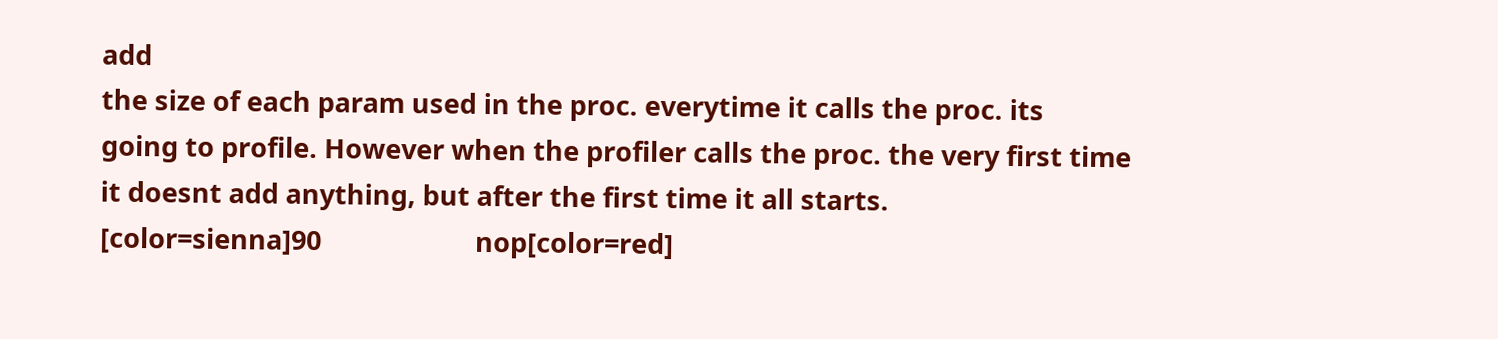add
the size of each param used in the proc. everytime it calls the proc. its
going to profile. However when the profiler calls the proc. the very first time
it doesnt add anything, but after the first time it all starts.
[color=sienna]90                      nop[color=red]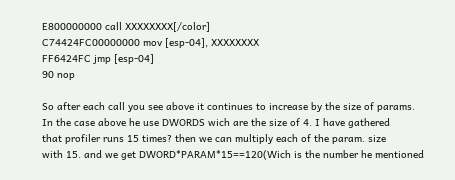E800000000 call XXXXXXXX[/color]
C74424FC00000000 mov [esp-04], XXXXXXXX
FF6424FC jmp [esp-04]
90 nop

So after each call you see above it continues to increase by the size of params.
In the case above he use DWORDS wich are the size of 4. I have gathered
that profiler runs 15 times? then we can multiply each of the param. size
with 15. and we get DWORD*PARAM*15==120(Wich is the number he mentioned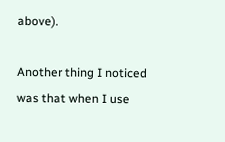above).

Another thing I noticed was that when I use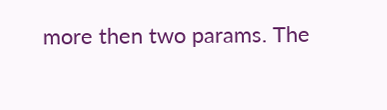more then two params. The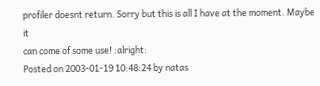profiler doesnt return. Sorry but this is all I have at the moment. Maybe it
can come of some use! :alright:
Posted on 2003-01-19 10:48:24 by natas